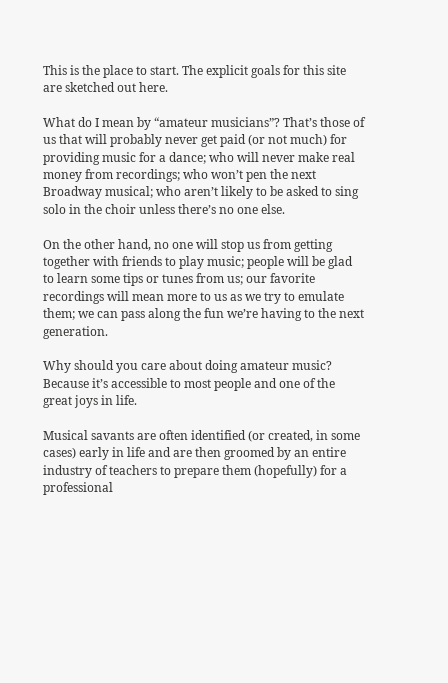This is the place to start. The explicit goals for this site are sketched out here.

What do I mean by “amateur musicians”? That’s those of us that will probably never get paid (or not much) for providing music for a dance; who will never make real money from recordings; who won’t pen the next Broadway musical; who aren’t likely to be asked to sing solo in the choir unless there’s no one else.

On the other hand, no one will stop us from getting together with friends to play music; people will be glad to learn some tips or tunes from us; our favorite recordings will mean more to us as we try to emulate them; we can pass along the fun we’re having to the next generation.

Why should you care about doing amateur music? Because it’s accessible to most people and one of the great joys in life.

Musical savants are often identified (or created, in some cases) early in life and are then groomed by an entire industry of teachers to prepare them (hopefully) for a professional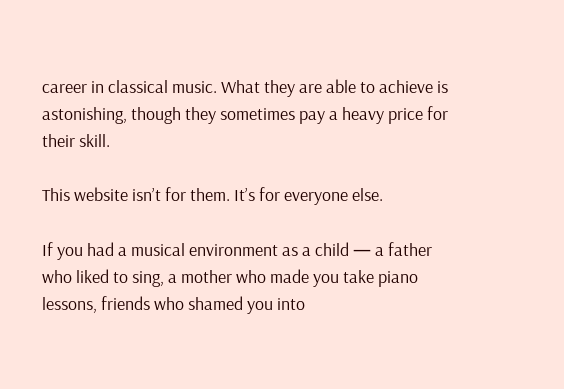career in classical music. What they are able to achieve is astonishing, though they sometimes pay a heavy price for their skill.

This website isn’t for them. It’s for everyone else.

If you had a musical environment as a child — a father who liked to sing, a mother who made you take piano lessons, friends who shamed you into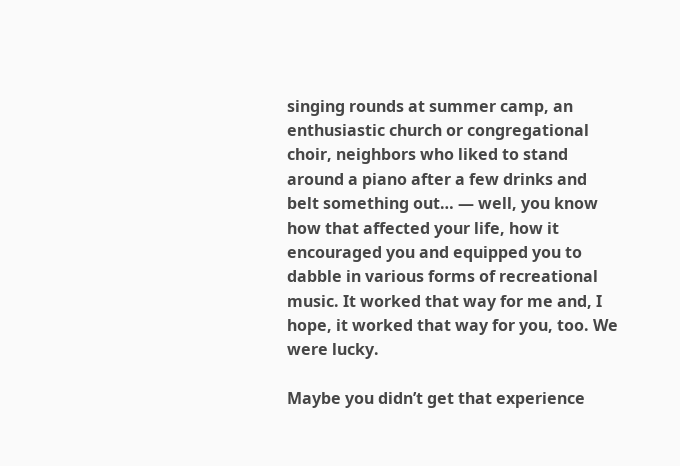singing rounds at summer camp, an enthusiastic church or congregational choir, neighbors who liked to stand around a piano after a few drinks and belt something out… — well, you know how that affected your life, how it encouraged you and equipped you to dabble in various forms of recreational music. It worked that way for me and, I hope, it worked that way for you, too. We were lucky.

Maybe you didn’t get that experience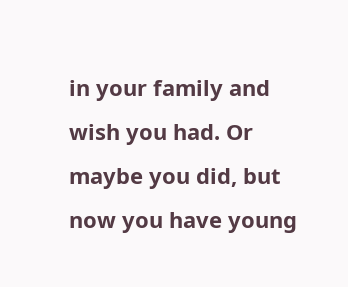in your family and wish you had. Or maybe you did, but now you have young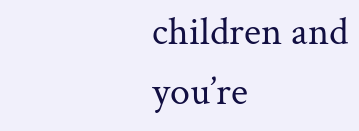children and you’re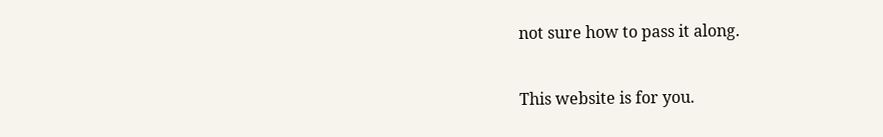not sure how to pass it along.

This website is for you.